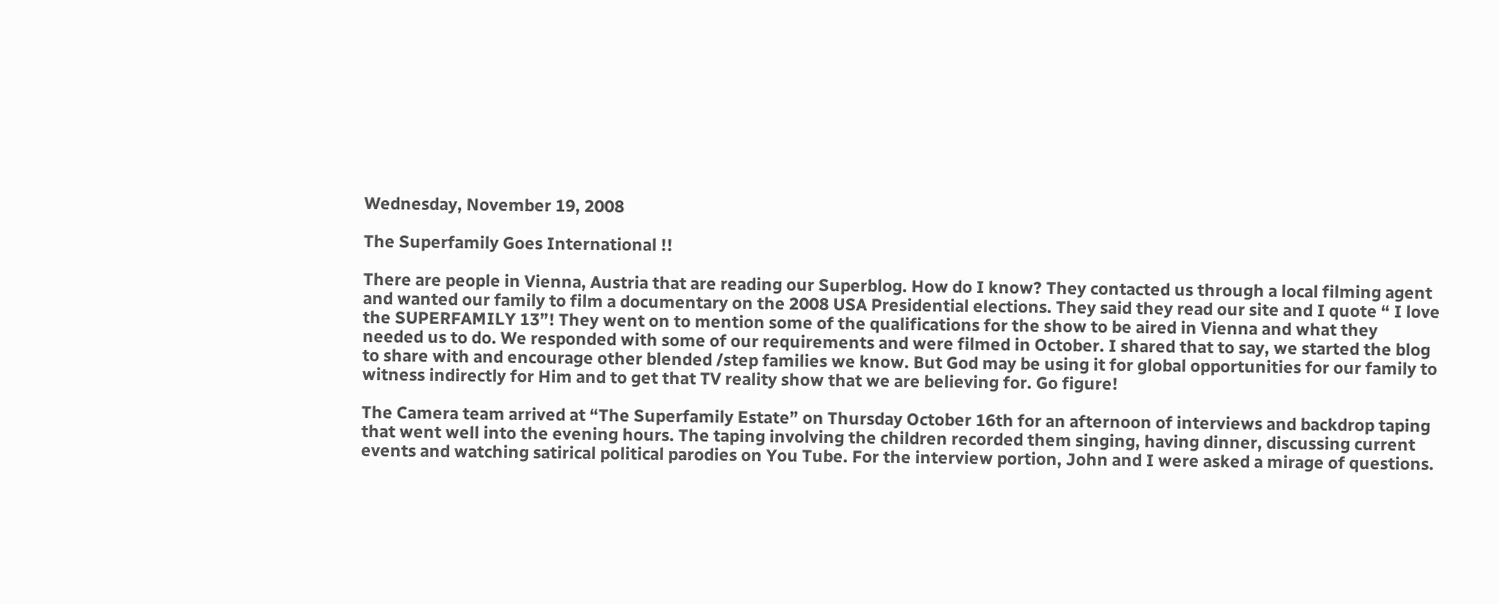Wednesday, November 19, 2008

The Superfamily Goes International !!

There are people in Vienna, Austria that are reading our Superblog. How do I know? They contacted us through a local filming agent and wanted our family to film a documentary on the 2008 USA Presidential elections. They said they read our site and I quote “ I love the SUPERFAMILY 13”! They went on to mention some of the qualifications for the show to be aired in Vienna and what they needed us to do. We responded with some of our requirements and were filmed in October. I shared that to say, we started the blog to share with and encourage other blended /step families we know. But God may be using it for global opportunities for our family to witness indirectly for Him and to get that TV reality show that we are believing for. Go figure!

The Camera team arrived at “The Superfamily Estate” on Thursday October 16th for an afternoon of interviews and backdrop taping that went well into the evening hours. The taping involving the children recorded them singing, having dinner, discussing current events and watching satirical political parodies on You Tube. For the interview portion, John and I were asked a mirage of questions.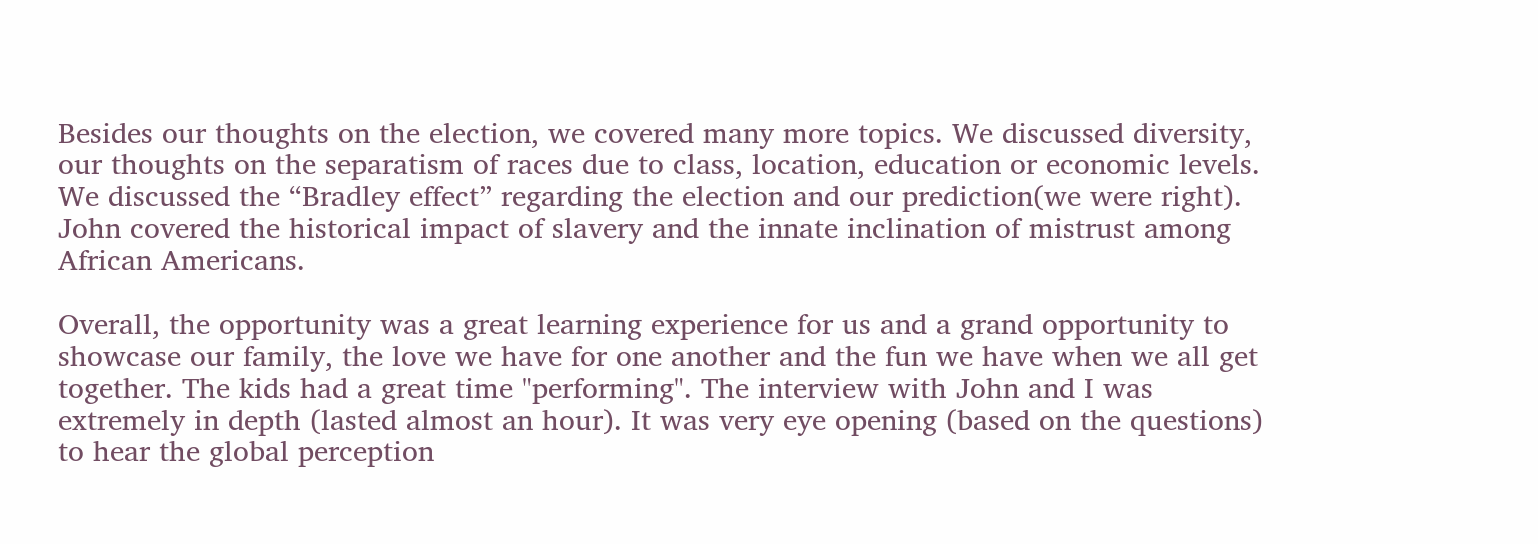Besides our thoughts on the election, we covered many more topics. We discussed diversity, our thoughts on the separatism of races due to class, location, education or economic levels. We discussed the “Bradley effect” regarding the election and our prediction(we were right). John covered the historical impact of slavery and the innate inclination of mistrust among African Americans.

Overall, the opportunity was a great learning experience for us and a grand opportunity to showcase our family, the love we have for one another and the fun we have when we all get together. The kids had a great time "performing". The interview with John and I was extremely in depth (lasted almost an hour). It was very eye opening (based on the questions) to hear the global perception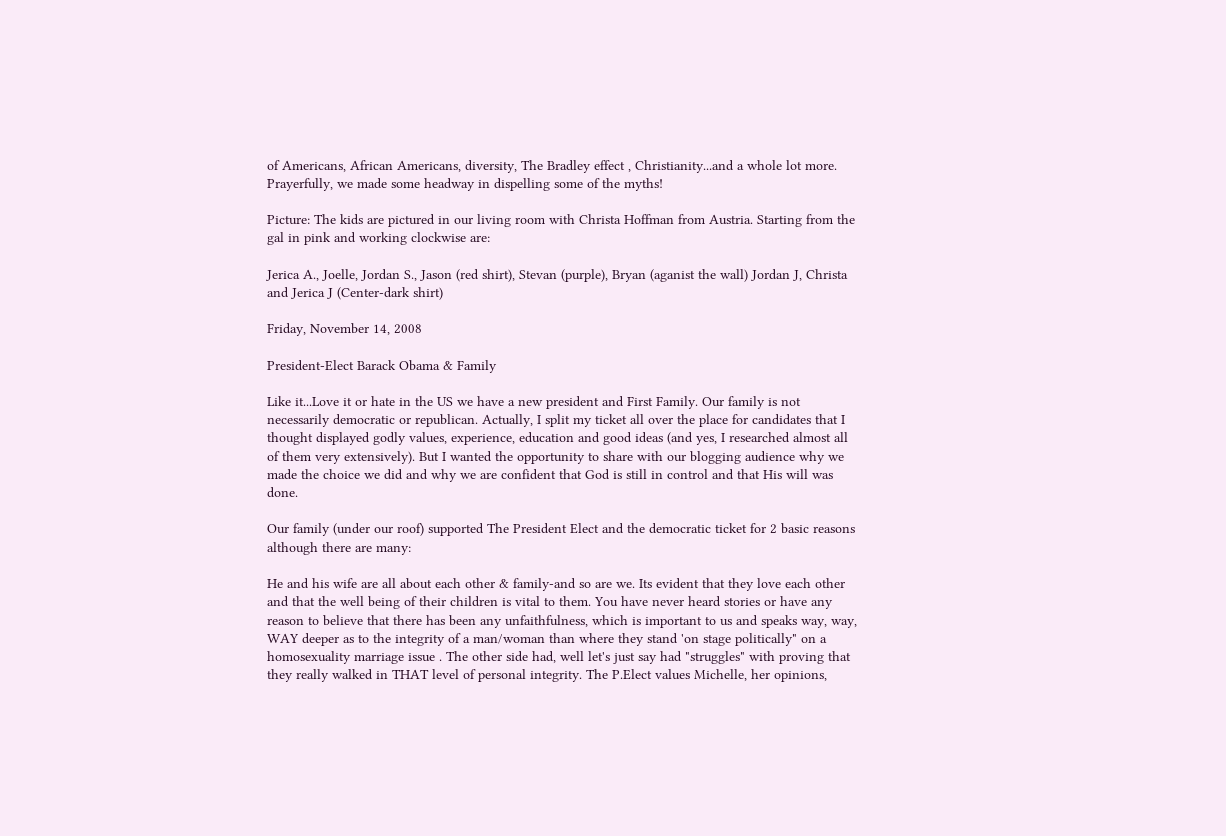of Americans, African Americans, diversity, The Bradley effect , Christianity...and a whole lot more. Prayerfully, we made some headway in dispelling some of the myths!

Picture: The kids are pictured in our living room with Christa Hoffman from Austria. Starting from the gal in pink and working clockwise are:

Jerica A., Joelle, Jordan S., Jason (red shirt), Stevan (purple), Bryan (aganist the wall) Jordan J, Christa and Jerica J (Center-dark shirt)

Friday, November 14, 2008

President-Elect Barack Obama & Family

Like it...Love it or hate in the US we have a new president and First Family. Our family is not necessarily democratic or republican. Actually, I split my ticket all over the place for candidates that I thought displayed godly values, experience, education and good ideas (and yes, I researched almost all of them very extensively). But I wanted the opportunity to share with our blogging audience why we made the choice we did and why we are confident that God is still in control and that His will was done.

Our family (under our roof) supported The President Elect and the democratic ticket for 2 basic reasons although there are many:

He and his wife are all about each other & family-and so are we. Its evident that they love each other and that the well being of their children is vital to them. You have never heard stories or have any reason to believe that there has been any unfaithfulness, which is important to us and speaks way, way, WAY deeper as to the integrity of a man/woman than where they stand 'on stage politically" on a homosexuality marriage issue . The other side had, well let's just say had "struggles" with proving that they really walked in THAT level of personal integrity. The P.Elect values Michelle, her opinions,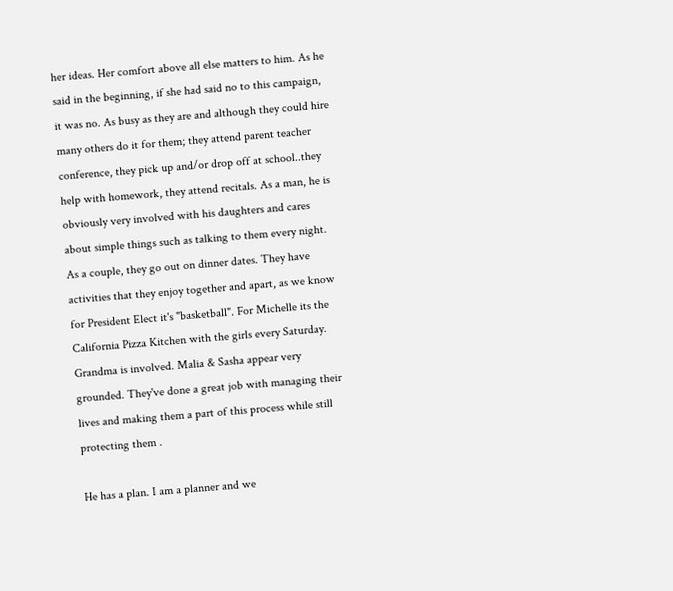her ideas. Her comfort above all else matters to him. As he said in the beginning, if she had said no to this campaign, it was no. As busy as they are and although they could hire many others do it for them; they attend parent teacher conference, they pick up and/or drop off at school..they help with homework, they attend recitals. As a man, he is obviously very involved with his daughters and cares about simple things such as talking to them every night. As a couple, they go out on dinner dates. They have activities that they enjoy together and apart, as we know for President Elect it's "basketball". For Michelle its the California Pizza Kitchen with the girls every Saturday. Grandma is involved. Malia & Sasha appear very grounded. They've done a great job with managing their lives and making them a part of this process while still protecting them .

He has a plan. I am a planner and we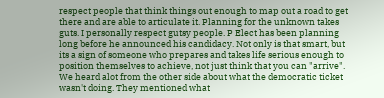respect people that think things out enough to map out a road to get there and are able to articulate it. Planning for the unknown takes guts. I personally respect gutsy people. P Elect has been planning long before he announced his candidacy. Not only is that smart, but its a sign of someone who prepares and takes life serious enough to position themselves to achieve, not just think that you can "arrive". We heard alot from the other side about what the democratic ticket wasn't doing. They mentioned what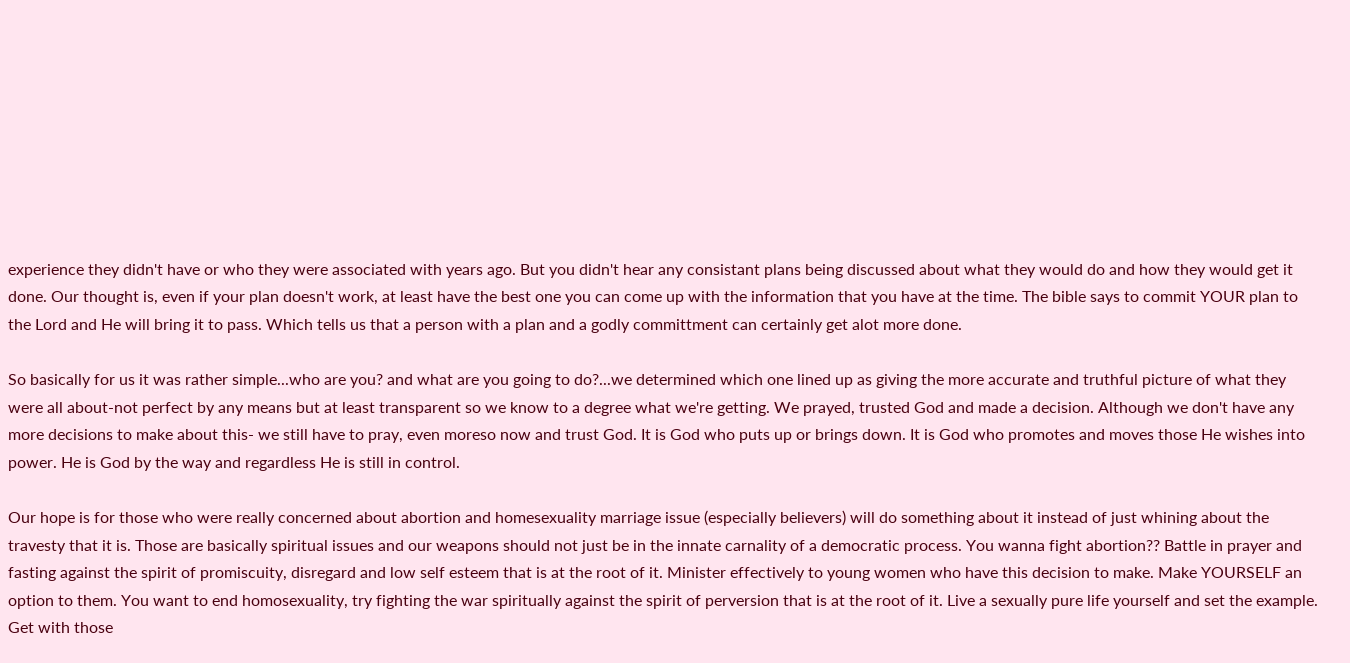experience they didn't have or who they were associated with years ago. But you didn't hear any consistant plans being discussed about what they would do and how they would get it done. Our thought is, even if your plan doesn't work, at least have the best one you can come up with the information that you have at the time. The bible says to commit YOUR plan to the Lord and He will bring it to pass. Which tells us that a person with a plan and a godly committment can certainly get alot more done.

So basically for us it was rather simple...who are you? and what are you going to do?...we determined which one lined up as giving the more accurate and truthful picture of what they were all about-not perfect by any means but at least transparent so we know to a degree what we're getting. We prayed, trusted God and made a decision. Although we don't have any more decisions to make about this- we still have to pray, even moreso now and trust God. It is God who puts up or brings down. It is God who promotes and moves those He wishes into power. He is God by the way and regardless He is still in control.

Our hope is for those who were really concerned about abortion and homesexuality marriage issue (especially believers) will do something about it instead of just whining about the travesty that it is. Those are basically spiritual issues and our weapons should not just be in the innate carnality of a democratic process. You wanna fight abortion?? Battle in prayer and fasting against the spirit of promiscuity, disregard and low self esteem that is at the root of it. Minister effectively to young women who have this decision to make. Make YOURSELF an option to them. You want to end homosexuality, try fighting the war spiritually against the spirit of perversion that is at the root of it. Live a sexually pure life yourself and set the example. Get with those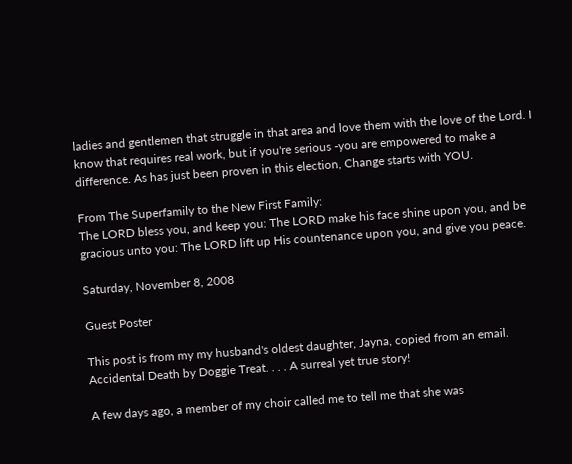ladies and gentlemen that struggle in that area and love them with the love of the Lord. I know that requires real work, but if you're serious -you are empowered to make a difference. As has just been proven in this election, Change starts with YOU.

From The Superfamily to the New First Family:
The LORD bless you, and keep you: The LORD make his face shine upon you, and be gracious unto you: The LORD lift up His countenance upon you, and give you peace.

Saturday, November 8, 2008

Guest Poster

This post is from my my husband's oldest daughter, Jayna, copied from an email. Accidental Death by Doggie Treat. . . . A surreal yet true story!

A few days ago, a member of my choir called me to tell me that she was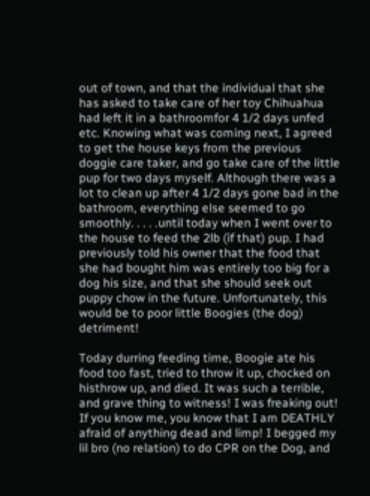out of town, and that the individual that she has asked to take care of her toy Chihuahua had left it in a bathroomfor 4 1/2 days unfed etc. Knowing what was coming next, I agreed to get the house keys from the previous doggie care taker, and go take care of the little pup for two days myself. Although there was a lot to clean up after 4 1/2 days gone bad in the bathroom, everything else seemed to go smoothly. . . . .until today when I went over to the house to feed the 2lb (if that) pup. I had previously told his owner that the food that she had bought him was entirely too big for a dog his size, and that she should seek out puppy chow in the future. Unfortunately, this would be to poor little Boogies (the dog) detriment!

Today durring feeding time, Boogie ate his food too fast, tried to throw it up, chocked on histhrow up, and died. It was such a terrible, and grave thing to witness! I was freaking out! If you know me, you know that I am DEATHLY afraid of anything dead and limp! I begged my lil bro (no relation) to do CPR on the Dog, and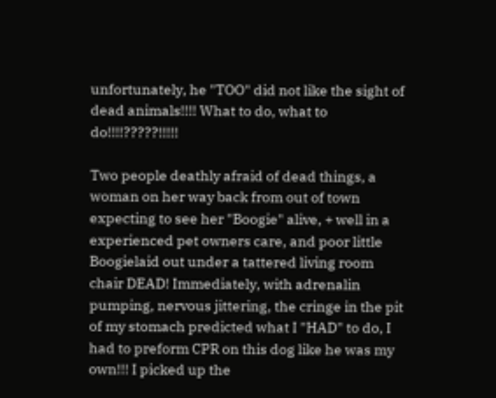unfortunately, he "TOO" did not like the sight of dead animals!!!! What to do, what to do!!!!?????!!!!!

Two people deathly afraid of dead things, a woman on her way back from out of town expecting to see her "Boogie" alive, + well in a experienced pet owners care, and poor little Boogielaid out under a tattered living room chair DEAD! Immediately, with adrenalin pumping, nervous jittering, the cringe in the pit of my stomach predicted what I "HAD" to do, I had to preform CPR on this dog like he was my own!!! I picked up the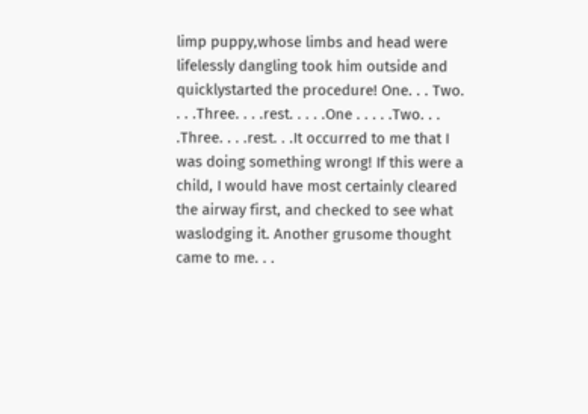limp puppy,whose limbs and head were lifelessly dangling took him outside and quicklystarted the procedure! One. . . Two. . . .Three. . . .rest. . . . .One . . . . .Two. . . .Three. . . .rest. . .It occurred to me that I was doing something wrong! If this were a child, I would have most certainly cleared the airway first, and checked to see what waslodging it. Another grusome thought came to me. . .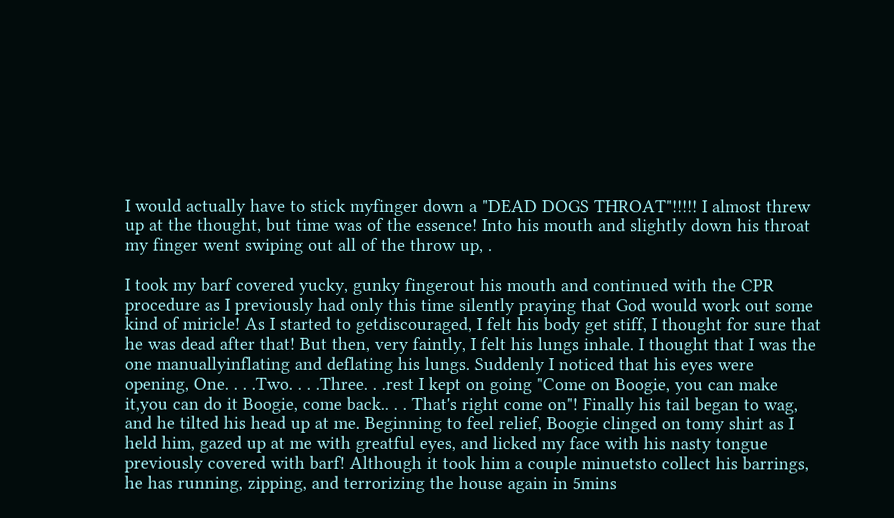I would actually have to stick myfinger down a "DEAD DOGS THROAT"!!!!! I almost threw up at the thought, but time was of the essence! Into his mouth and slightly down his throat my finger went swiping out all of the throw up, .

I took my barf covered yucky, gunky fingerout his mouth and continued with the CPR procedure as I previously had only this time silently praying that God would work out some kind of miricle! As I started to getdiscouraged, I felt his body get stiff, I thought for sure that he was dead after that! But then, very faintly, I felt his lungs inhale. I thought that I was the one manuallyinflating and deflating his lungs. Suddenly I noticed that his eyes were opening, One. . . .Two. . . .Three. . .rest I kept on going "Come on Boogie, you can make it,you can do it Boogie, come back.. . . That's right come on"! Finally his tail began to wag, and he tilted his head up at me. Beginning to feel relief, Boogie clinged on tomy shirt as I held him, gazed up at me with greatful eyes, and licked my face with his nasty tongue previously covered with barf! Although it took him a couple minuetsto collect his barrings, he has running, zipping, and terrorizing the house again in 5mins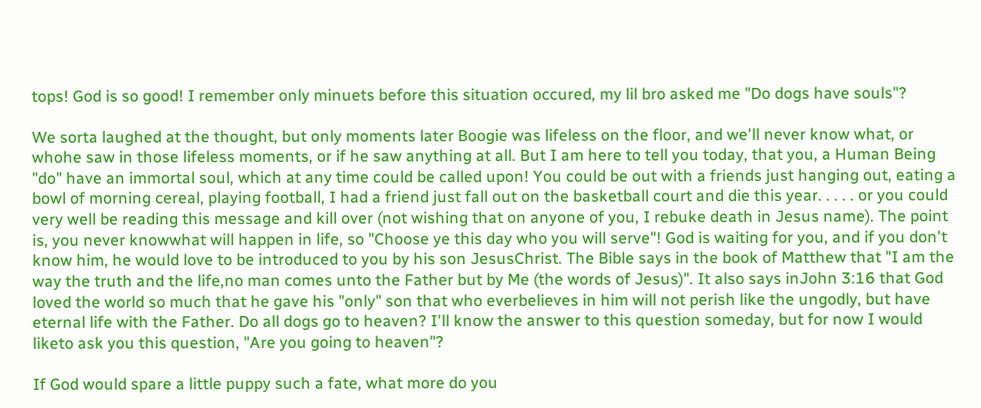tops! God is so good! I remember only minuets before this situation occured, my lil bro asked me "Do dogs have souls"?

We sorta laughed at the thought, but only moments later Boogie was lifeless on the floor, and we'll never know what, or whohe saw in those lifeless moments, or if he saw anything at all. But I am here to tell you today, that you, a Human Being "do" have an immortal soul, which at any time could be called upon! You could be out with a friends just hanging out, eating a bowl of morning cereal, playing football, I had a friend just fall out on the basketball court and die this year. . . . . or you could very well be reading this message and kill over (not wishing that on anyone of you, I rebuke death in Jesus name). The point is, you never knowwhat will happen in life, so "Choose ye this day who you will serve"! God is waiting for you, and if you don't know him, he would love to be introduced to you by his son JesusChrist. The Bible says in the book of Matthew that "I am the way the truth and the life,no man comes unto the Father but by Me (the words of Jesus)". It also says inJohn 3:16 that God loved the world so much that he gave his "only" son that who everbelieves in him will not perish like the ungodly, but have eternal life with the Father. Do all dogs go to heaven? I'll know the answer to this question someday, but for now I would liketo ask you this question, "Are you going to heaven"?

If God would spare a little puppy such a fate, what more do you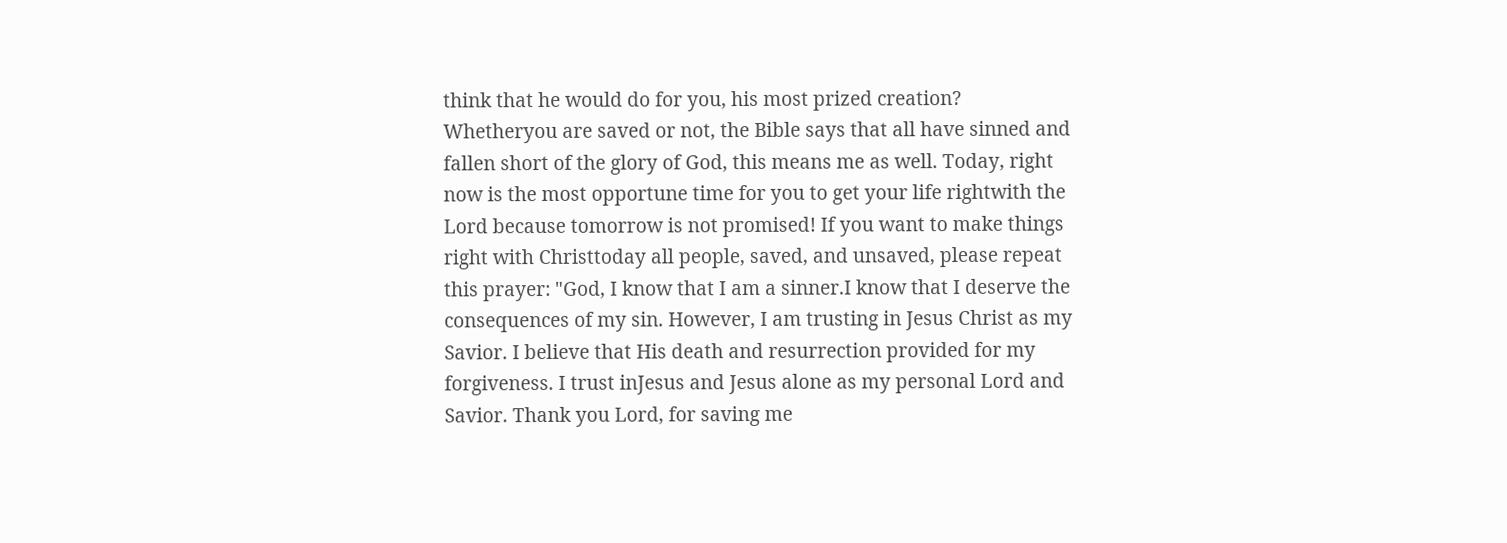think that he would do for you, his most prized creation? Whetheryou are saved or not, the Bible says that all have sinned and fallen short of the glory of God, this means me as well. Today, right now is the most opportune time for you to get your life rightwith the Lord because tomorrow is not promised! If you want to make things right with Christtoday all people, saved, and unsaved, please repeat this prayer: "God, I know that I am a sinner.I know that I deserve the consequences of my sin. However, I am trusting in Jesus Christ as my Savior. I believe that His death and resurrection provided for my forgiveness. I trust inJesus and Jesus alone as my personal Lord and Savior. Thank you Lord, for saving me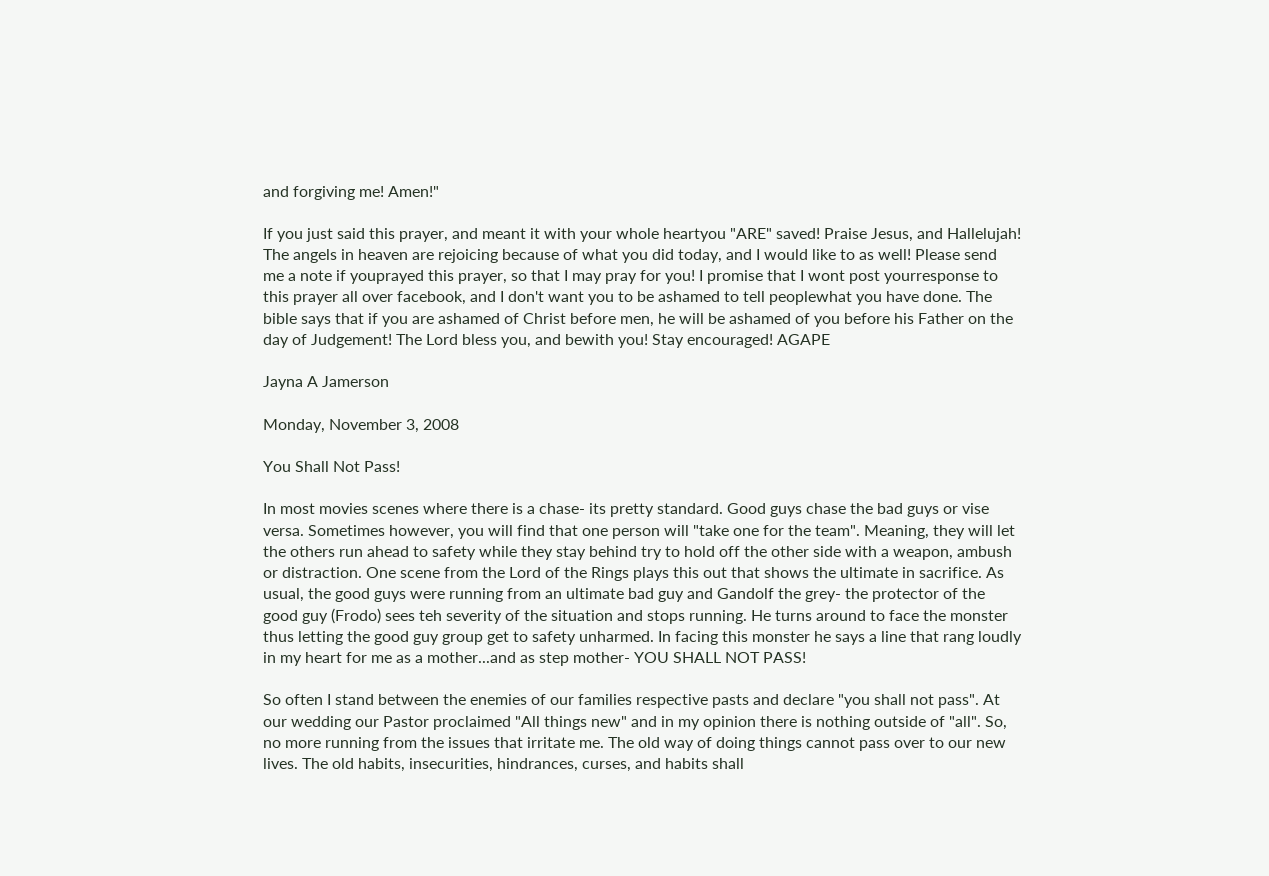and forgiving me! Amen!"

If you just said this prayer, and meant it with your whole heartyou "ARE" saved! Praise Jesus, and Hallelujah! The angels in heaven are rejoicing because of what you did today, and I would like to as well! Please send me a note if youprayed this prayer, so that I may pray for you! I promise that I wont post yourresponse to this prayer all over facebook, and I don't want you to be ashamed to tell peoplewhat you have done. The bible says that if you are ashamed of Christ before men, he will be ashamed of you before his Father on the day of Judgement! The Lord bless you, and bewith you! Stay encouraged! AGAPE

Jayna A Jamerson

Monday, November 3, 2008

You Shall Not Pass!

In most movies scenes where there is a chase- its pretty standard. Good guys chase the bad guys or vise versa. Sometimes however, you will find that one person will "take one for the team". Meaning, they will let the others run ahead to safety while they stay behind try to hold off the other side with a weapon, ambush or distraction. One scene from the Lord of the Rings plays this out that shows the ultimate in sacrifice. As usual, the good guys were running from an ultimate bad guy and Gandolf the grey- the protector of the good guy (Frodo) sees teh severity of the situation and stops running. He turns around to face the monster thus letting the good guy group get to safety unharmed. In facing this monster he says a line that rang loudly in my heart for me as a mother...and as step mother- YOU SHALL NOT PASS!

So often I stand between the enemies of our families respective pasts and declare "you shall not pass". At our wedding our Pastor proclaimed "All things new" and in my opinion there is nothing outside of "all". So, no more running from the issues that irritate me. The old way of doing things cannot pass over to our new lives. The old habits, insecurities, hindrances, curses, and habits shall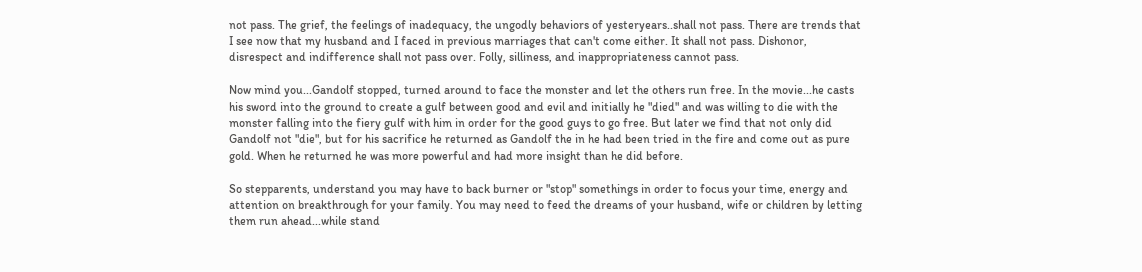not pass. The grief, the feelings of inadequacy, the ungodly behaviors of yesteryears..shall not pass. There are trends that I see now that my husband and I faced in previous marriages that can't come either. It shall not pass. Dishonor, disrespect and indifference shall not pass over. Folly, silliness, and inappropriateness cannot pass.

Now mind you...Gandolf stopped, turned around to face the monster and let the others run free. In the movie...he casts his sword into the ground to create a gulf between good and evil and initially he "died" and was willing to die with the monster falling into the fiery gulf with him in order for the good guys to go free. But later we find that not only did Gandolf not "die", but for his sacrifice he returned as Gandolf the in he had been tried in the fire and come out as pure gold. When he returned he was more powerful and had more insight than he did before.

So stepparents, understand you may have to back burner or "stop" somethings in order to focus your time, energy and attention on breakthrough for your family. You may need to feed the dreams of your husband, wife or children by letting them run ahead...while stand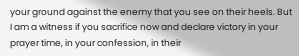your ground against the enemy that you see on their heels. But I am a witness if you sacrifice now and declare victory in your prayer time, in your confession, in their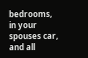bedrooms, in your spouses car, and all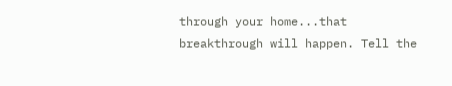through your home...that breakthrough will happen. Tell the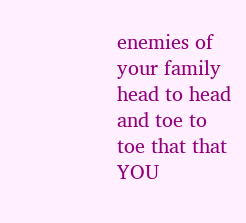enemies of your family head to head and toe to toe that that YOU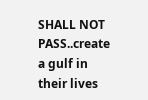SHALL NOT PASS..create a gulf in their lives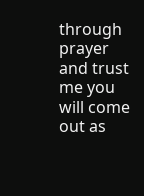through prayer and trust me you will come out as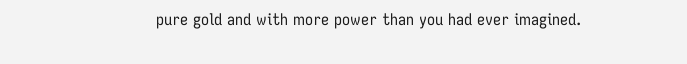pure gold and with more power than you had ever imagined.